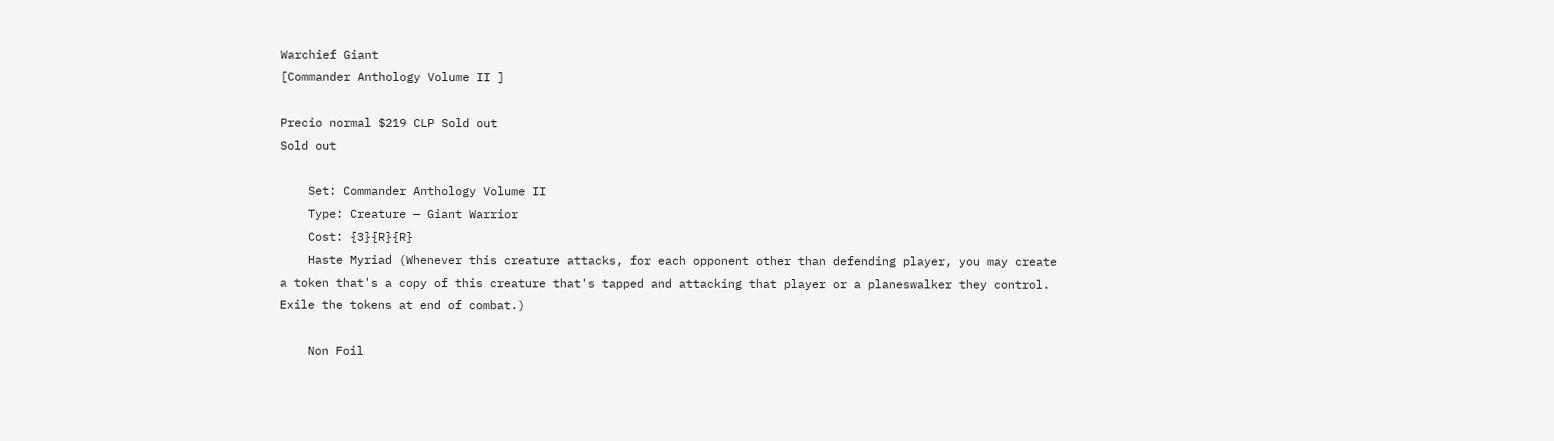Warchief Giant
[Commander Anthology Volume II ]

Precio normal $219 CLP Sold out
Sold out

    Set: Commander Anthology Volume II
    Type: Creature — Giant Warrior
    Cost: {3}{R}{R}
    Haste Myriad (Whenever this creature attacks, for each opponent other than defending player, you may create a token that's a copy of this creature that's tapped and attacking that player or a planeswalker they control. Exile the tokens at end of combat.)

    Non Foil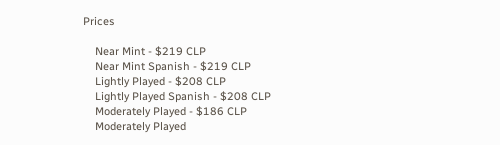Prices

    Near Mint - $219 CLP
    Near Mint Spanish - $219 CLP
    Lightly Played - $208 CLP
    Lightly Played Spanish - $208 CLP
    Moderately Played - $186 CLP
    Moderately Played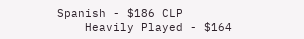Spanish - $186 CLP
    Heavily Played - $164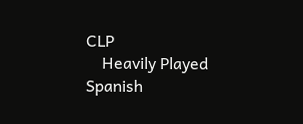CLP
    Heavily Played Spanish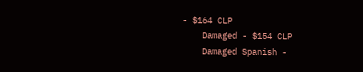- $164 CLP
    Damaged - $154 CLP
    Damaged Spanish -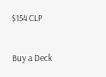$154 CLP

Buy a Deck